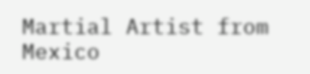Martial Artist from Mexico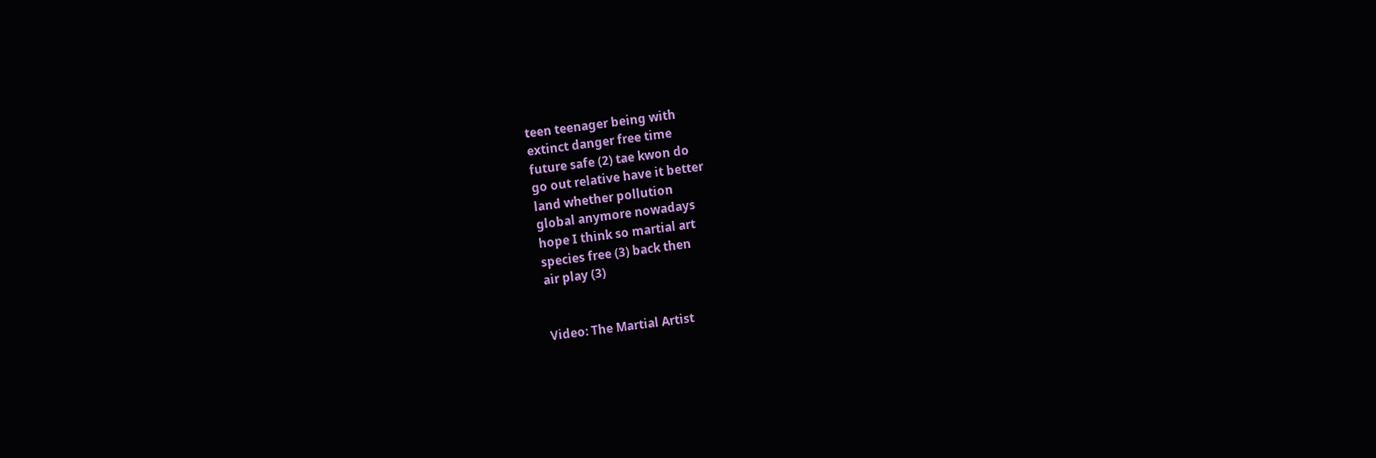teen teenager being with
extinct danger free time
future safe (2) tae kwon do
go out relative have it better
land whether pollution
global anymore nowadays
hope I think so martial art
species free (3) back then
air play (3)


Video: The Martial Artist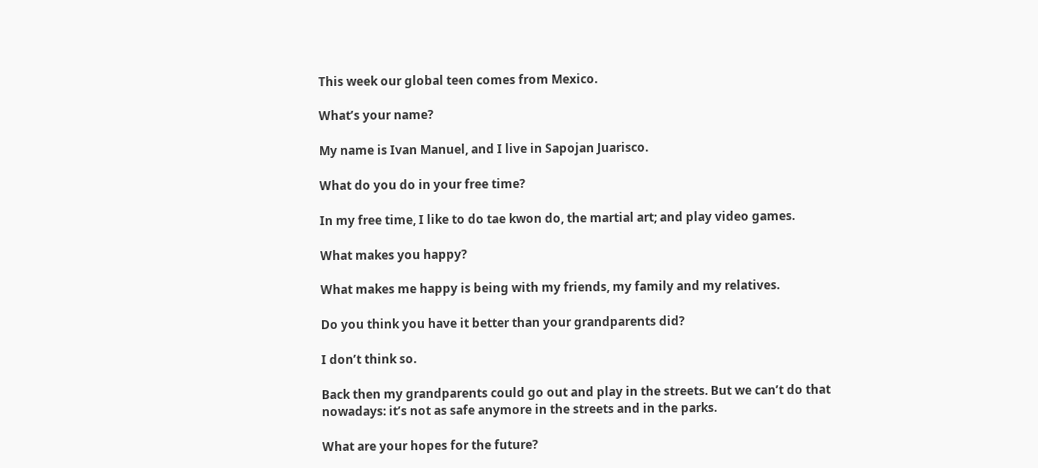This week our global teen comes from Mexico.

What’s your name?

My name is Ivan Manuel, and I live in Sapojan Juarisco.

What do you do in your free time?

In my free time, I like to do tae kwon do, the martial art; and play video games.

What makes you happy?

What makes me happy is being with my friends, my family and my relatives.

Do you think you have it better than your grandparents did?

I don’t think so.

Back then my grandparents could go out and play in the streets. But we can’t do that nowadays: it’s not as safe anymore in the streets and in the parks.

What are your hopes for the future?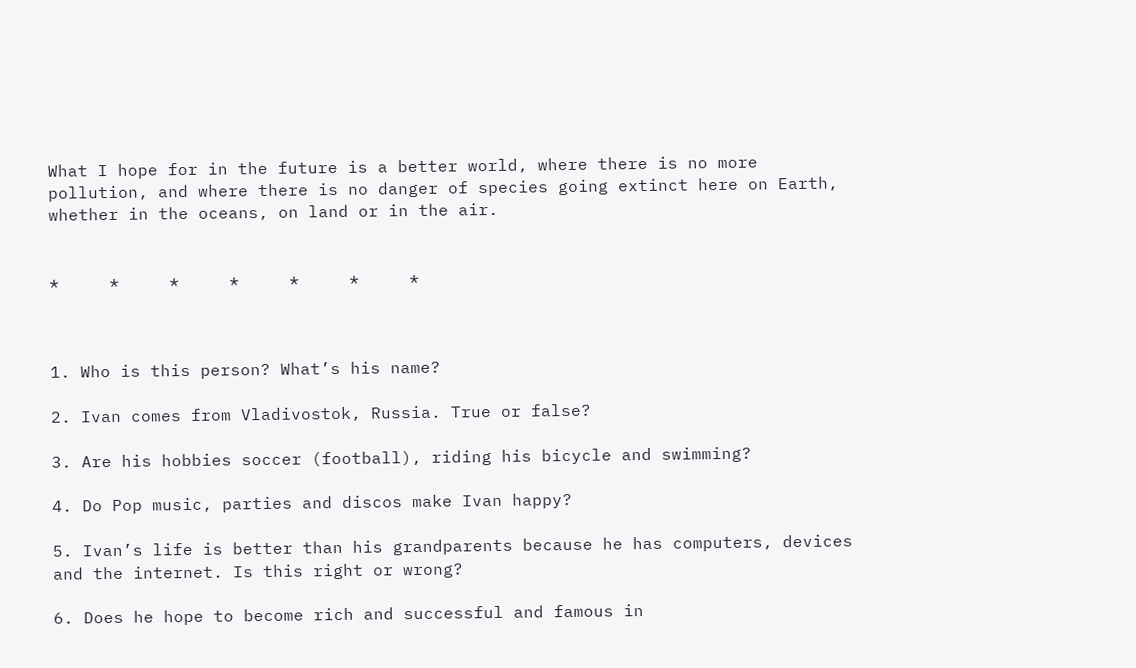What I hope for in the future is a better world, where there is no more pollution, and where there is no danger of species going extinct here on Earth, whether in the oceans, on land or in the air.


*     *     *     *     *     *     *



1. Who is this person? What’s his name?

2. Ivan comes from Vladivostok, Russia. True or false?

3. Are his hobbies soccer (football), riding his bicycle and swimming?

4. Do Pop music, parties and discos make Ivan happy?

5. Ivan’s life is better than his grandparents because he has computers, devices and the internet. Is this right or wrong?

6. Does he hope to become rich and successful and famous in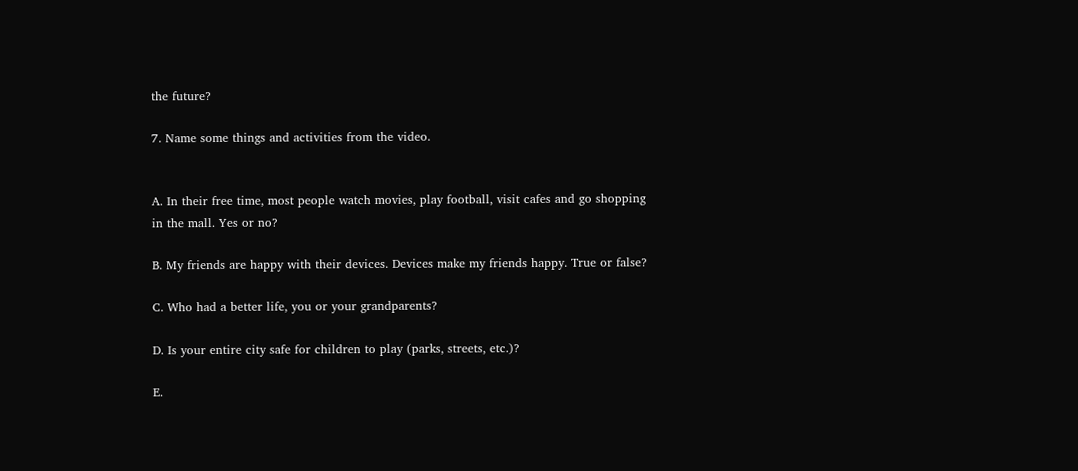the future?

7. Name some things and activities from the video.


A. In their free time, most people watch movies, play football, visit cafes and go shopping in the mall. Yes or no?

B. My friends are happy with their devices. Devices make my friends happy. True or false?

C. Who had a better life, you or your grandparents?

D. Is your entire city safe for children to play (parks, streets, etc.)?

E.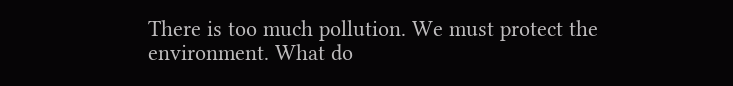There is too much pollution. We must protect the environment. What do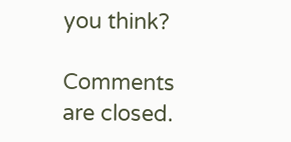you think?

Comments are closed.